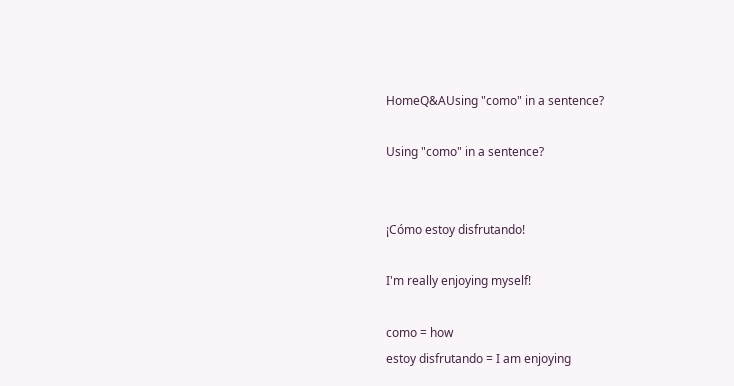HomeQ&AUsing "como" in a sentence?

Using "como" in a sentence?


¡Cómo estoy disfrutando!

I'm really enjoying myself!

como = how
estoy disfrutando = I am enjoying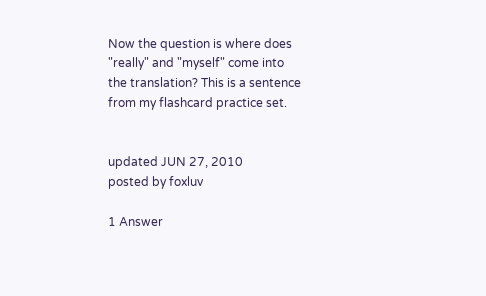Now the question is where does "really" and "myself" come into the translation? This is a sentence from my flashcard practice set.


updated JUN 27, 2010
posted by foxluv

1 Answer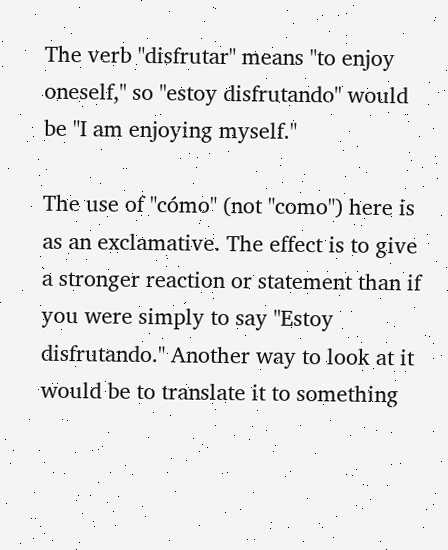The verb "disfrutar" means "to enjoy oneself," so "estoy disfrutando" would be "I am enjoying myself."

The use of "cómo" (not "como") here is as an exclamative. The effect is to give a stronger reaction or statement than if you were simply to say "Estoy disfrutando." Another way to look at it would be to translate it to something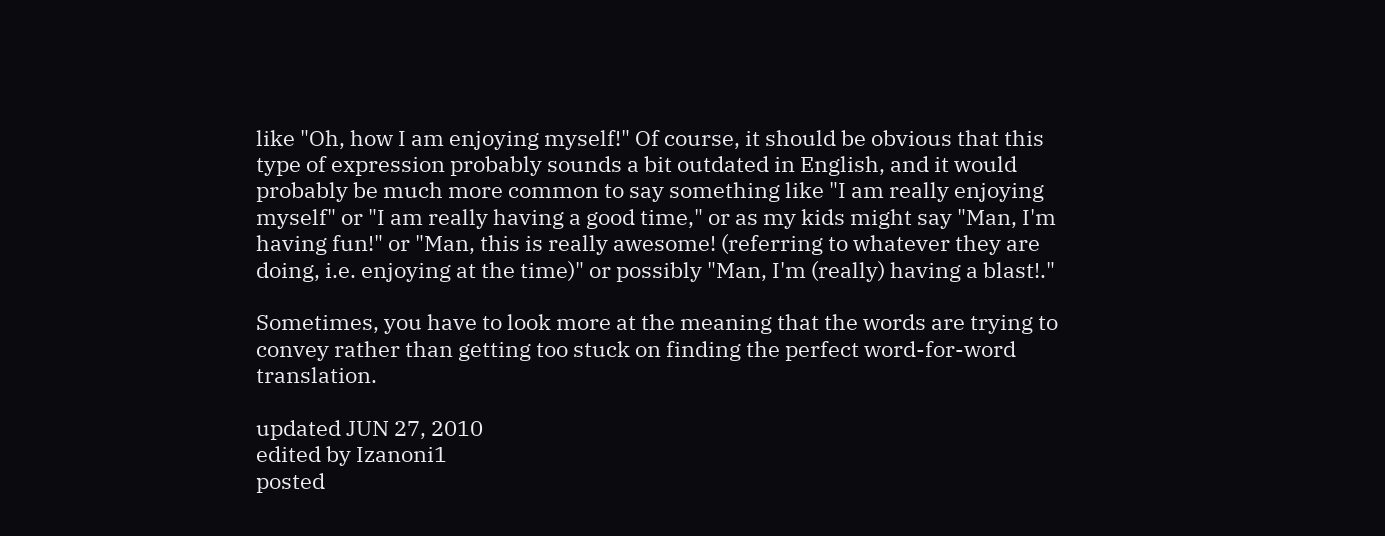like "Oh, how I am enjoying myself!" Of course, it should be obvious that this type of expression probably sounds a bit outdated in English, and it would probably be much more common to say something like "I am really enjoying myself" or "I am really having a good time," or as my kids might say "Man, I'm having fun!" or "Man, this is really awesome! (referring to whatever they are doing, i.e. enjoying at the time)" or possibly "Man, I'm (really) having a blast!."

Sometimes, you have to look more at the meaning that the words are trying to convey rather than getting too stuck on finding the perfect word-for-word translation.

updated JUN 27, 2010
edited by Izanoni1
posted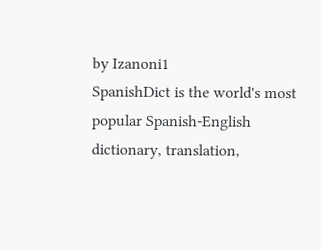by Izanoni1
SpanishDict is the world's most popular Spanish-English dictionary, translation,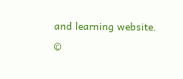and learning website.
©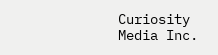Curiosity Media Inc.